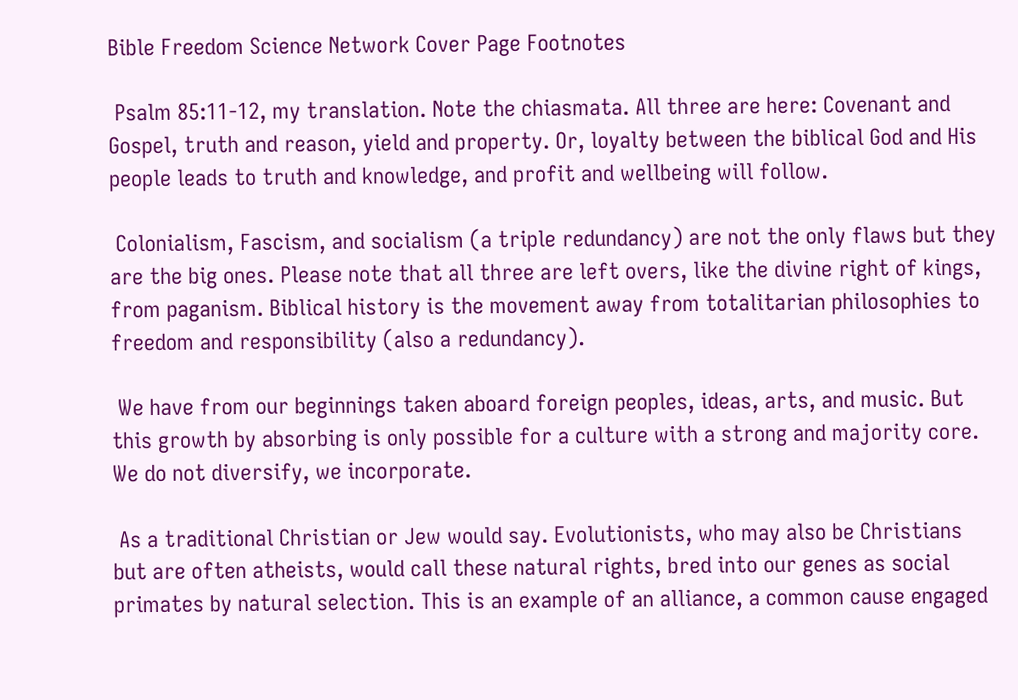Bible Freedom Science Network Cover Page Footnotes

 Psalm 85:11-12, my translation. Note the chiasmata. All three are here: Covenant and Gospel, truth and reason, yield and property. Or, loyalty between the biblical God and His people leads to truth and knowledge, and profit and wellbeing will follow.

 Colonialism, Fascism, and socialism (a triple redundancy) are not the only flaws but they are the big ones. Please note that all three are left overs, like the divine right of kings, from paganism. Biblical history is the movement away from totalitarian philosophies to freedom and responsibility (also a redundancy).

 We have from our beginnings taken aboard foreign peoples, ideas, arts, and music. But this growth by absorbing is only possible for a culture with a strong and majority core. We do not diversify, we incorporate.

 As a traditional Christian or Jew would say. Evolutionists, who may also be Christians but are often atheists, would call these natural rights, bred into our genes as social primates by natural selection. This is an example of an alliance, a common cause engaged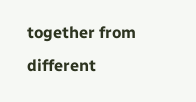together from different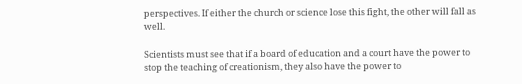perspectives. If either the church or science lose this fight, the other will fall as well.

Scientists must see that if a board of education and a court have the power to stop the teaching of creationism, they also have the power to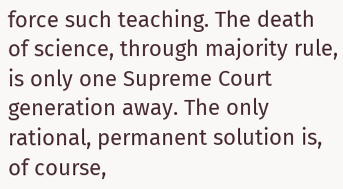force such teaching. The death of science, through majority rule, is only one Supreme Court generation away. The only rational, permanent solution is, of course,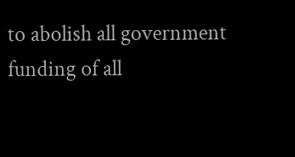to abolish all government funding of all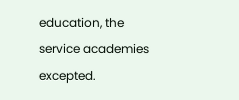education, the service academies excepted.